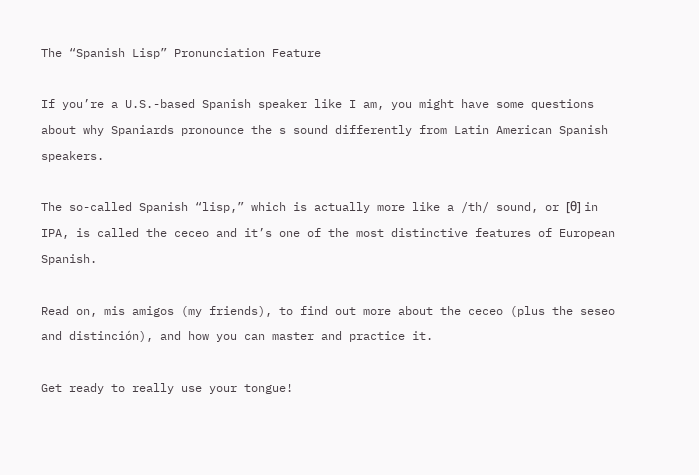The “Spanish Lisp” Pronunciation Feature

If you’re a U.S.-based Spanish speaker like I am, you might have some questions about why Spaniards pronounce the s sound differently from Latin American Spanish speakers.

The so-called Spanish “lisp,” which is actually more like a /th/ sound, or [θ] in IPA, is called the ceceo and it’s one of the most distinctive features of European Spanish.

Read on, mis amigos (my friends), to find out more about the ceceo (plus the seseo and distinción), and how you can master and practice it.

Get ready to really use your tongue!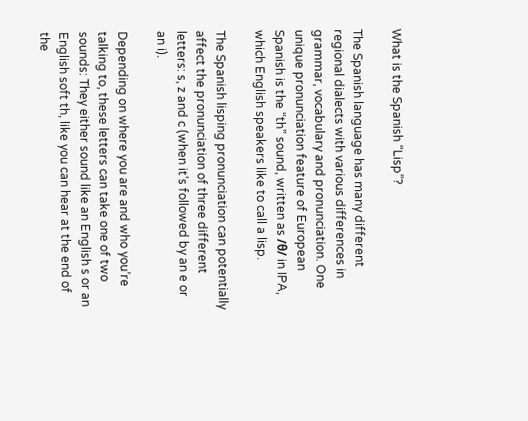What is the Spanish “Lisp”?

The Spanish language has many different regional dialects with various differences in grammar, vocabulary and pronunciation. One unique pronunciation feature of European Spanish is the “th” sound, written as /θ/ in IPA, which English speakers like to call a lisp.

The Spanish lisping pronunciation can potentially affect the pronunciation of three different letters: s, z and c (when it’s followed by an e or an i).

Depending on where you are and who you’re talking to, these letters can take one of two sounds: They either sound like an English s or an English soft th, like you can hear at the end of the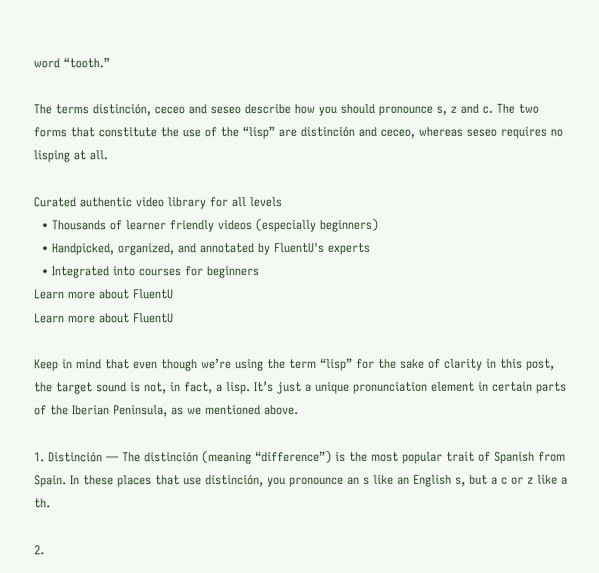word “tooth.”

The terms distinción, ceceo and seseo describe how you should pronounce s, z and c. The two forms that constitute the use of the “lisp” are distinción and ceceo, whereas seseo requires no lisping at all.

Curated authentic video library for all levels
  • Thousands of learner friendly videos (especially beginners)
  • Handpicked, organized, and annotated by FluentU's experts
  • Integrated into courses for beginners
Learn more about FluentU
Learn more about FluentU

Keep in mind that even though we’re using the term “lisp” for the sake of clarity in this post, the target sound is not, in fact, a lisp. It’s just a unique pronunciation element in certain parts of the Iberian Peninsula, as we mentioned above.

1. Distinción — The distinción (meaning “difference”) is the most popular trait of Spanish from Spain. In these places that use distinción, you pronounce an s like an English s, but a c or z like a th.

2.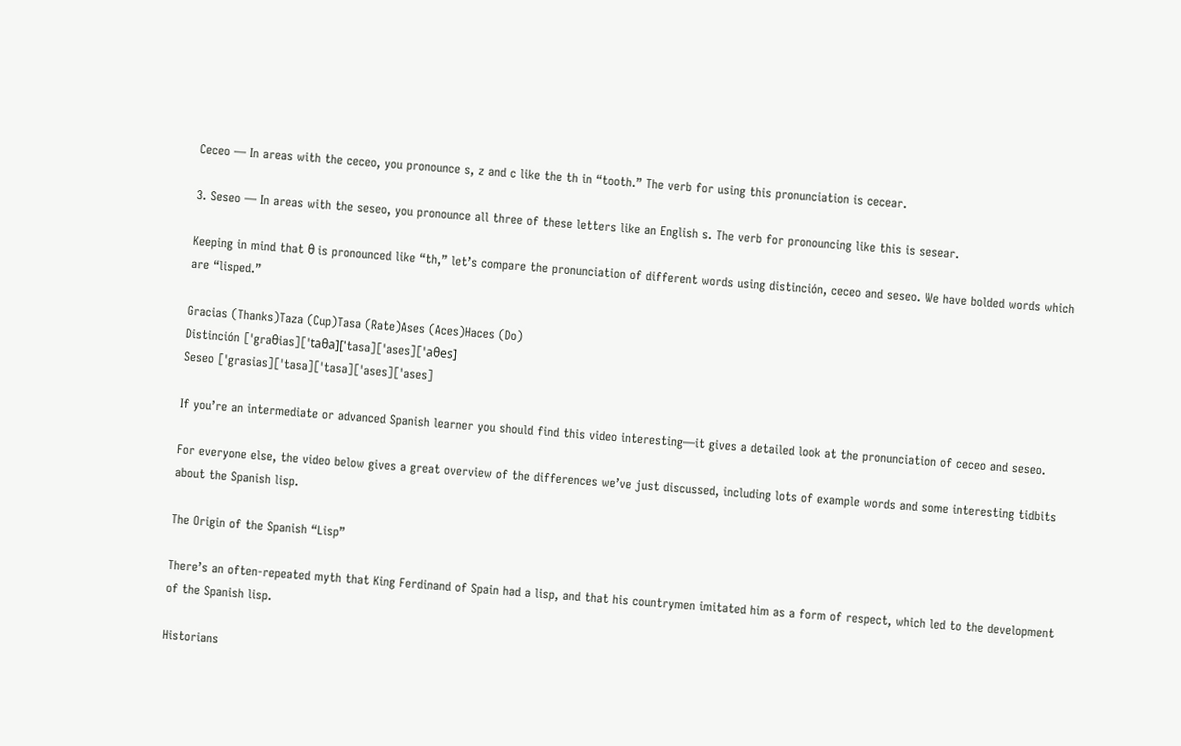Ceceo — In areas with the ceceo, you pronounce s, z and c like the th in “tooth.” The verb for using this pronunciation is cecear.

3. Seseo — In areas with the seseo, you pronounce all three of these letters like an English s. The verb for pronouncing like this is sesear.

Keeping in mind that θ is pronounced like “th,” let’s compare the pronunciation of different words using distinción, ceceo and seseo. We have bolded words which are “lisped.”

Gracias (Thanks)Taza (Cup)Tasa (Rate)Ases (Aces)Haces (Do)
Distinción ['graθias]['taθa]['tasa]['ases]['aθes]
Seseo ['grasias]['tasa]['tasa]['ases]['ases]

If you’re an intermediate or advanced Spanish learner you should find this video interesting—it gives a detailed look at the pronunciation of ceceo and seseo.

For everyone else, the video below gives a great overview of the differences we’ve just discussed, including lots of example words and some interesting tidbits about the Spanish lisp.

The Origin of the Spanish “Lisp”

There’s an often-repeated myth that King Ferdinand of Spain had a lisp, and that his countrymen imitated him as a form of respect, which led to the development of the Spanish lisp.

Historians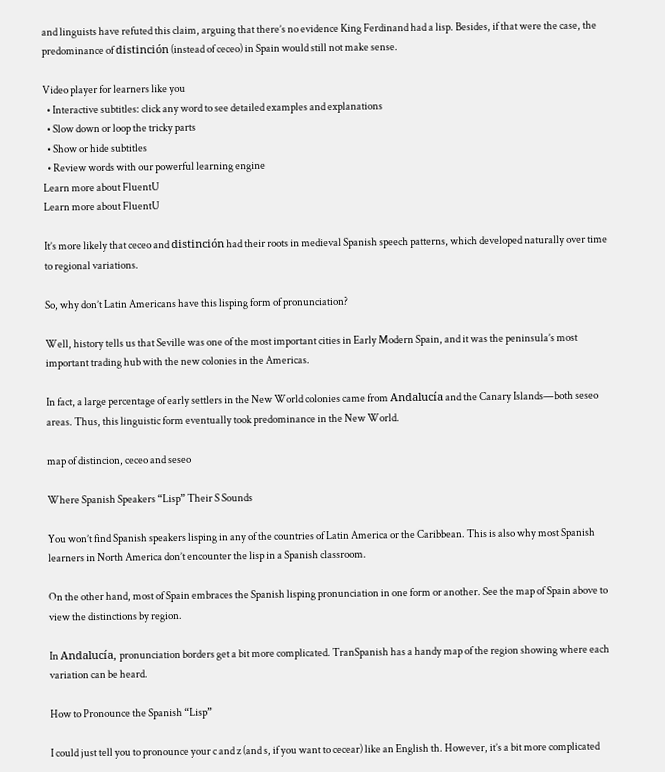and linguists have refuted this claim, arguing that there’s no evidence King Ferdinand had a lisp. Besides, if that were the case, the predominance of distinción (instead of ceceo) in Spain would still not make sense.

Video player for learners like you
  • Interactive subtitles: click any word to see detailed examples and explanations
  • Slow down or loop the tricky parts
  • Show or hide subtitles
  • Review words with our powerful learning engine
Learn more about FluentU
Learn more about FluentU

It’s more likely that ceceo and distinción had their roots in medieval Spanish speech patterns, which developed naturally over time to regional variations.

So, why don’t Latin Americans have this lisping form of pronunciation?

Well, history tells us that Seville was one of the most important cities in Early Modern Spain, and it was the peninsula’s most important trading hub with the new colonies in the Americas.

In fact, a large percentage of early settlers in the New World colonies came from Andalucía and the Canary Islands—both seseo areas. Thus, this linguistic form eventually took predominance in the New World.

map of distincion, ceceo and seseo

Where Spanish Speakers “Lisp” Their S Sounds

You won’t find Spanish speakers lisping in any of the countries of Latin America or the Caribbean. This is also why most Spanish learners in North America don’t encounter the lisp in a Spanish classroom.

On the other hand, most of Spain embraces the Spanish lisping pronunciation in one form or another. See the map of Spain above to view the distinctions by region.

In Andalucía, pronunciation borders get a bit more complicated. TranSpanish has a handy map of the region showing where each variation can be heard.

How to Pronounce the Spanish “Lisp”

I could just tell you to pronounce your c and z (and s, if you want to cecear) like an English th. However, it’s a bit more complicated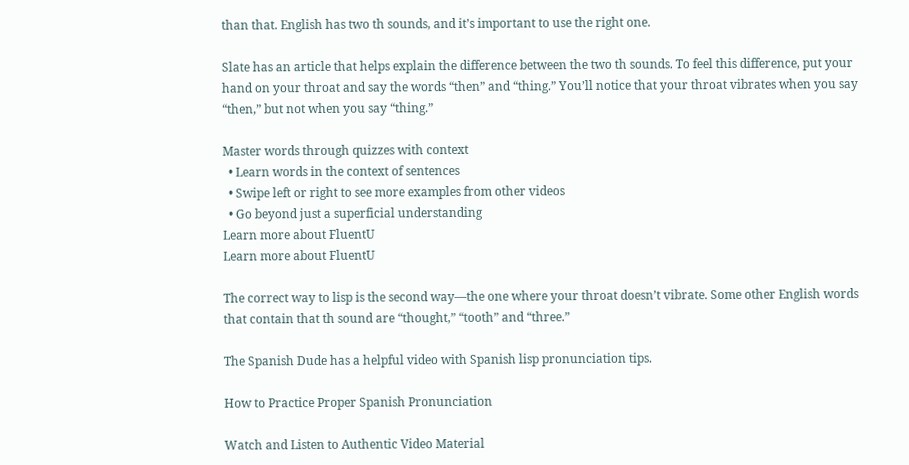than that. English has two th sounds, and it’s important to use the right one.

Slate has an article that helps explain the difference between the two th sounds. To feel this difference, put your hand on your throat and say the words “then” and “thing.” You’ll notice that your throat vibrates when you say “then,” but not when you say “thing.”

Master words through quizzes with context
  • Learn words in the context of sentences
  • Swipe left or right to see more examples from other videos
  • Go beyond just a superficial understanding
Learn more about FluentU
Learn more about FluentU

The correct way to lisp is the second way—the one where your throat doesn’t vibrate. Some other English words that contain that th sound are “thought,” “tooth” and “three.”

The Spanish Dude has a helpful video with Spanish lisp pronunciation tips.

How to Practice Proper Spanish Pronunciation

Watch and Listen to Authentic Video Material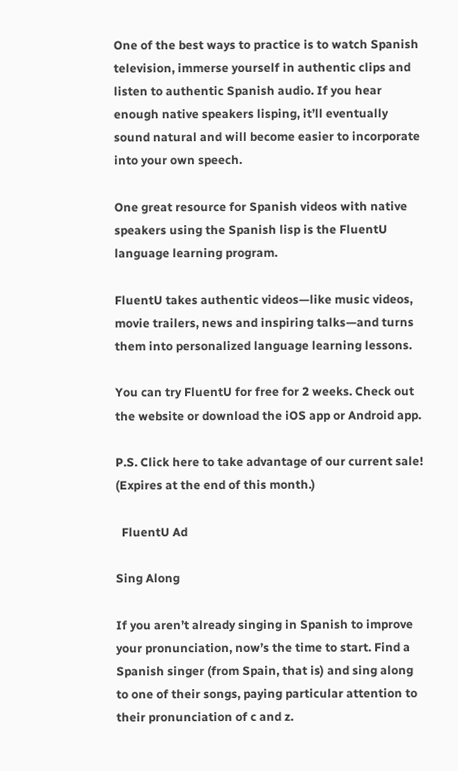One of the best ways to practice is to watch Spanish television, immerse yourself in authentic clips and listen to authentic Spanish audio. If you hear enough native speakers lisping, it’ll eventually sound natural and will become easier to incorporate into your own speech.

One great resource for Spanish videos with native speakers using the Spanish lisp is the FluentU language learning program.

FluentU takes authentic videos—like music videos, movie trailers, news and inspiring talks—and turns them into personalized language learning lessons.

You can try FluentU for free for 2 weeks. Check out the website or download the iOS app or Android app.

P.S. Click here to take advantage of our current sale! (Expires at the end of this month.)

  FluentU Ad

Sing Along

If you aren’t already singing in Spanish to improve your pronunciation, now’s the time to start. Find a Spanish singer (from Spain, that is) and sing along to one of their songs, paying particular attention to their pronunciation of c and z.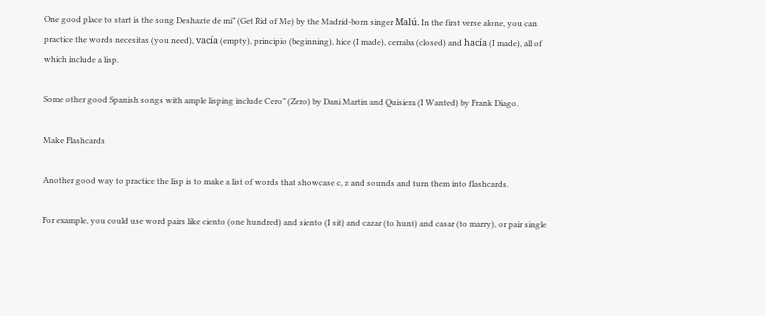One good place to start is the song Deshazte de mi” (Get Rid of Me) by the Madrid-born singer Malú. In the first verse alone, you can practice the words necesitas (you need), vacía (empty), principio (beginning), hice (I made), cerraba (closed) and hacía (I made), all of which include a lisp.

Some other good Spanish songs with ample lisping include Cero” (Zero) by Dani Martin and Quisiera (I Wanted) by Frank Diago.

Make Flashcards

Another good way to practice the lisp is to make a list of words that showcase c, z and sounds and turn them into flashcards.

For example, you could use word pairs like ciento (one hundred) and siento (I sit) and cazar (to hunt) and casar (to marry), or pair single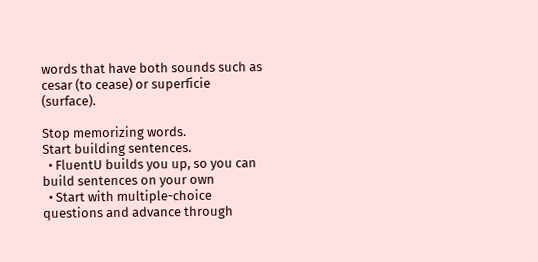words that have both sounds such as cesar (to cease) or superficie (surface).

Stop memorizing words.
Start building sentences.
  • FluentU builds you up, so you can build sentences on your own
  • Start with multiple-choice questions and advance through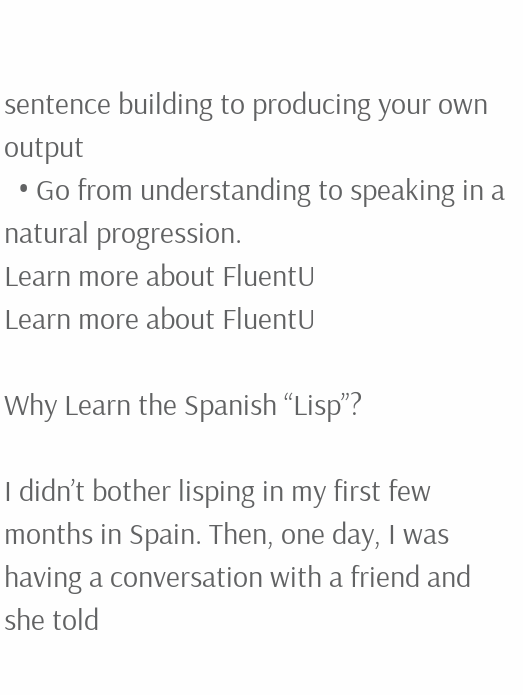sentence building to producing your own output
  • Go from understanding to speaking in a natural progression.
Learn more about FluentU
Learn more about FluentU

Why Learn the Spanish “Lisp”?

I didn’t bother lisping in my first few months in Spain. Then, one day, I was having a conversation with a friend and she told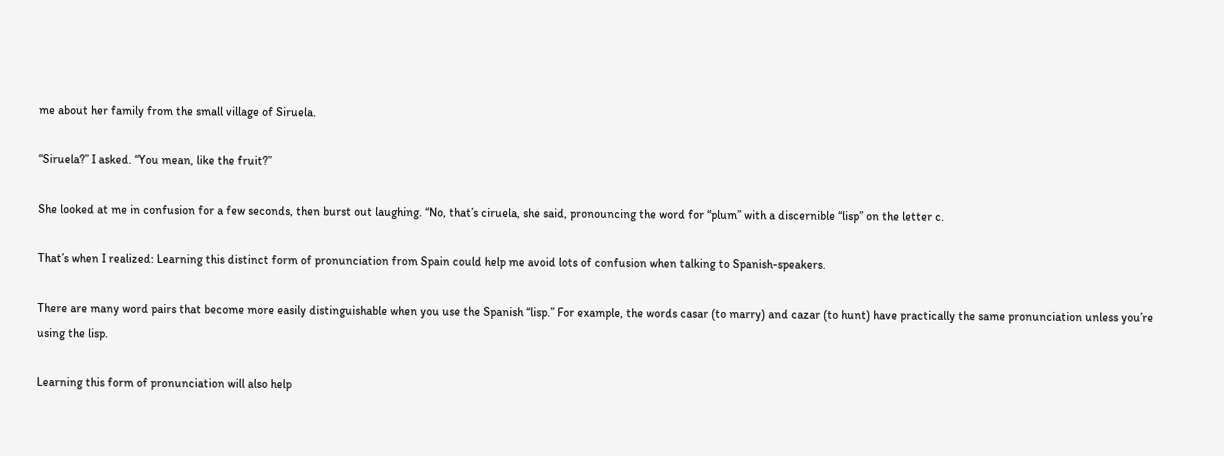me about her family from the small village of Siruela.

“Siruela?” I asked. “You mean, like the fruit?”

She looked at me in confusion for a few seconds, then burst out laughing. “No, that’s ciruela, she said, pronouncing the word for “plum” with a discernible “lisp” on the letter c.

That’s when I realized: Learning this distinct form of pronunciation from Spain could help me avoid lots of confusion when talking to Spanish-speakers.

There are many word pairs that become more easily distinguishable when you use the Spanish “lisp.” For example, the words casar (to marry) and cazar (to hunt) have practically the same pronunciation unless you’re using the lisp.

Learning this form of pronunciation will also help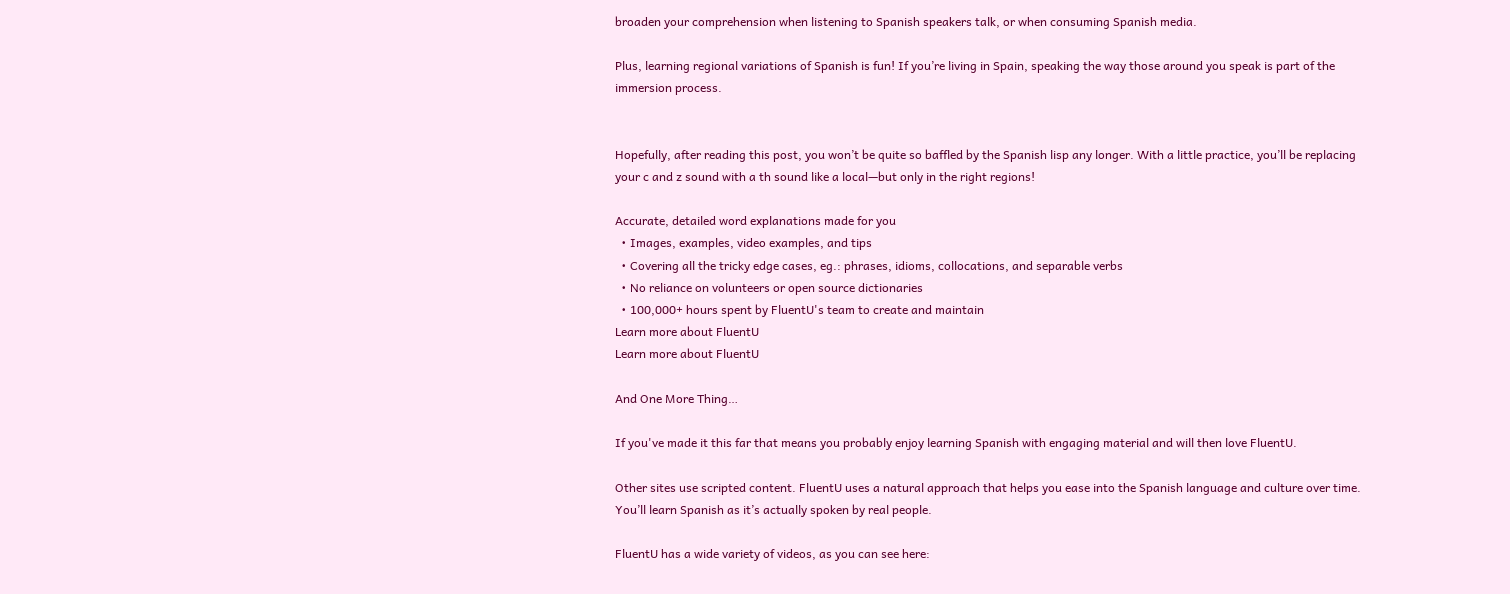broaden your comprehension when listening to Spanish speakers talk, or when consuming Spanish media.

Plus, learning regional variations of Spanish is fun! If you’re living in Spain, speaking the way those around you speak is part of the immersion process.


Hopefully, after reading this post, you won’t be quite so baffled by the Spanish lisp any longer. With a little practice, you’ll be replacing your c and z sound with a th sound like a local—but only in the right regions!

Accurate, detailed word explanations made for you
  • Images, examples, video examples, and tips
  • Covering all the tricky edge cases, eg.: phrases, idioms, collocations, and separable verbs
  • No reliance on volunteers or open source dictionaries
  • 100,000+ hours spent by FluentU's team to create and maintain
Learn more about FluentU
Learn more about FluentU

And One More Thing…

If you've made it this far that means you probably enjoy learning Spanish with engaging material and will then love FluentU.

Other sites use scripted content. FluentU uses a natural approach that helps you ease into the Spanish language and culture over time. You’ll learn Spanish as it’s actually spoken by real people.

FluentU has a wide variety of videos, as you can see here: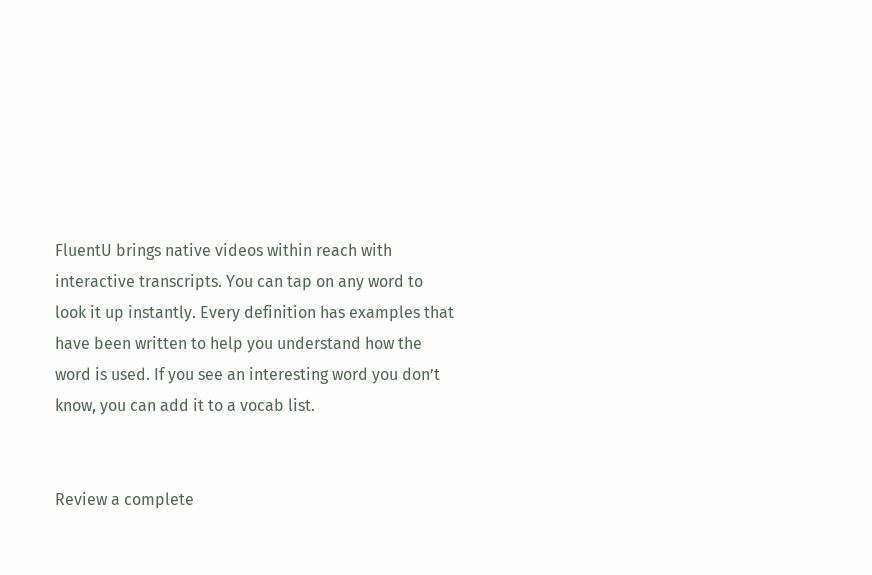FluentU brings native videos within reach with interactive transcripts. You can tap on any word to look it up instantly. Every definition has examples that have been written to help you understand how the word is used. If you see an interesting word you don’t know, you can add it to a vocab list.


Review a complete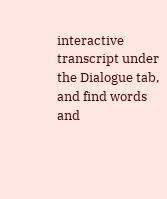interactive transcript under the Dialogue tab, and find words and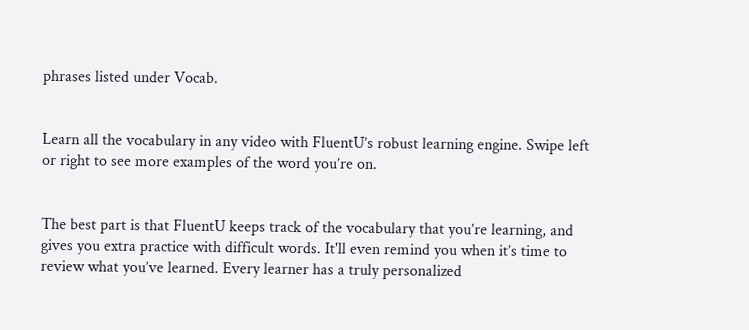phrases listed under Vocab.


Learn all the vocabulary in any video with FluentU’s robust learning engine. Swipe left or right to see more examples of the word you’re on.


The best part is that FluentU keeps track of the vocabulary that you’re learning, and gives you extra practice with difficult words. It'll even remind you when it’s time to review what you’ve learned. Every learner has a truly personalized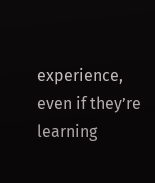experience, even if they’re learning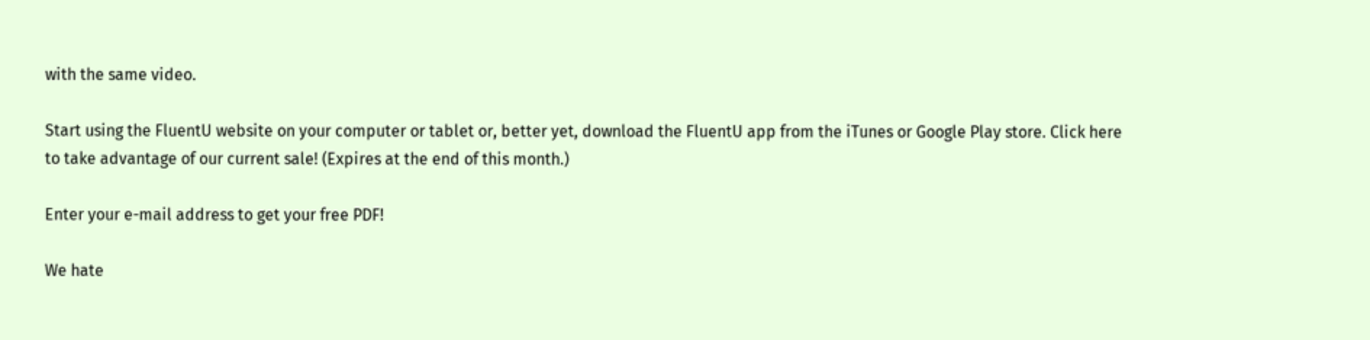with the same video.

Start using the FluentU website on your computer or tablet or, better yet, download the FluentU app from the iTunes or Google Play store. Click here to take advantage of our current sale! (Expires at the end of this month.)

Enter your e-mail address to get your free PDF!

We hate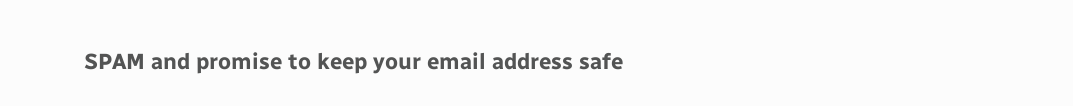SPAM and promise to keep your email address safe